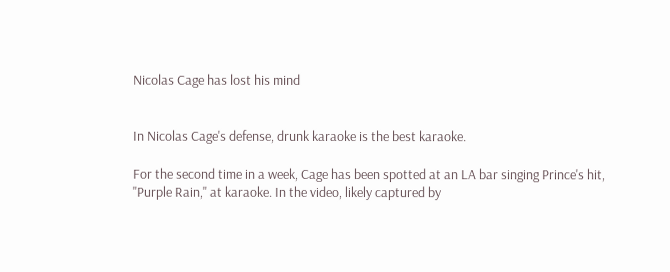Nicolas Cage has lost his mind


In Nicolas Cage's defense, drunk karaoke is the best karaoke.

For the second time in a week, Cage has been spotted at an LA bar singing Prince's hit, "Purple Rain," at karaoke. In the video, likely captured by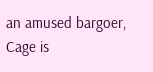an amused bargoer, Cage is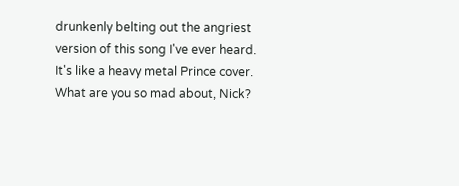drunkenly belting out the angriest version of this song I've ever heard. It's like a heavy metal Prince cover. What are you so mad about, Nick?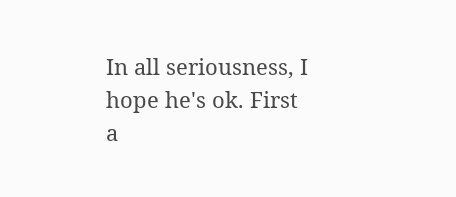In all seriousness, I hope he's ok. First a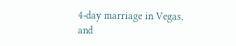4-day marriage in Vegas, and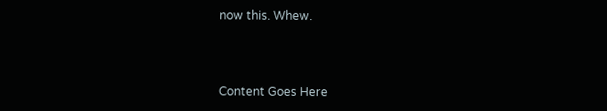now this. Whew.



Content Goes Here